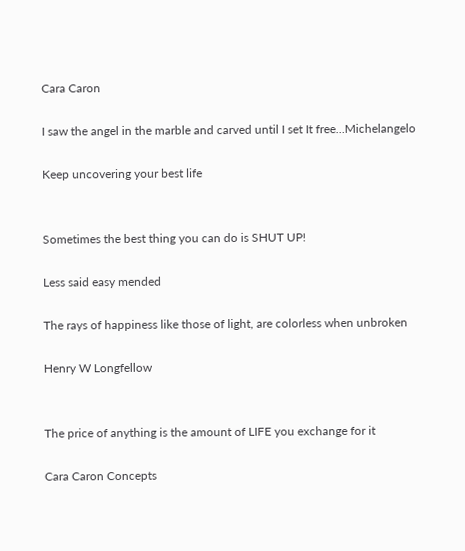Cara Caron

I saw the angel in the marble and carved until I set It free…Michelangelo

Keep uncovering your best life


Sometimes the best thing you can do is SHUT UP!

Less said easy mended

The rays of happiness like those of light, are colorless when unbroken

Henry W Longfellow


The price of anything is the amount of LIFE you exchange for it

Cara Caron Concepts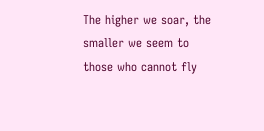The higher we soar, the smaller we seem to those who cannot fly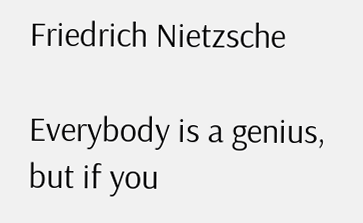Friedrich Nietzsche

Everybody is a genius, but if you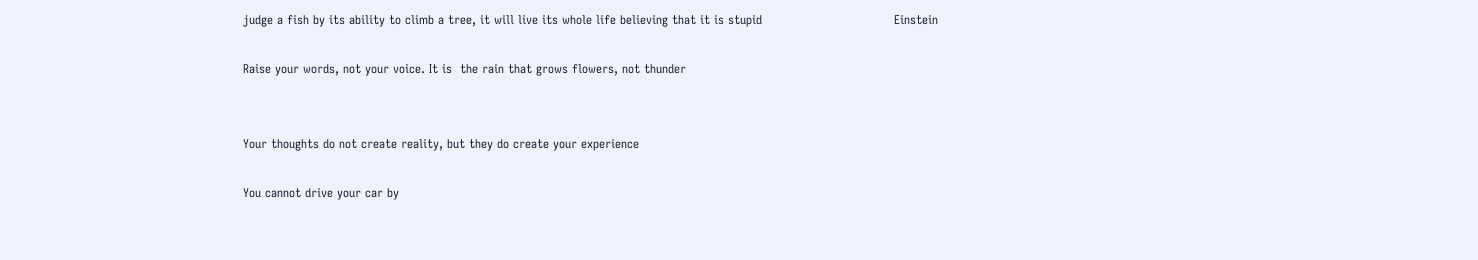judge a fish by its ability to climb a tree, it will live its whole life believing that it is stupid                                 Einstein

Raise your words, not your voice. It is  the rain that grows flowers, not thunder


Your thoughts do not create reality, but they do create your experience

You cannot drive your car by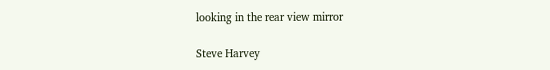looking in the rear view mirror

Steve Harvey